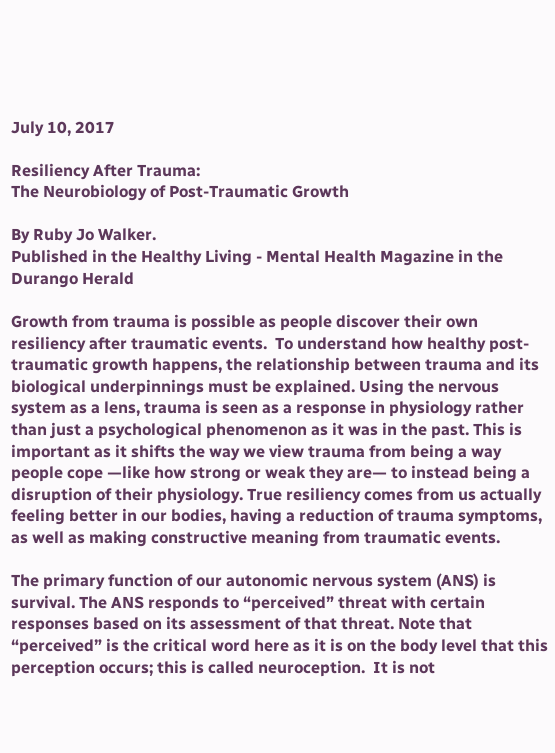July 10, 2017

Resiliency After Trauma:
The Neurobiology of Post-Traumatic Growth

By Ruby Jo Walker.
Published in the Healthy Living - Mental Health Magazine in the Durango Herald

Growth from trauma is possible as people discover their own resiliency after traumatic events.  To understand how healthy post-traumatic growth happens, the relationship between trauma and its biological underpinnings must be explained. Using the nervous system as a lens, trauma is seen as a response in physiology rather than just a psychological phenomenon as it was in the past. This is important as it shifts the way we view trauma from being a way people cope —like how strong or weak they are— to instead being a disruption of their physiology. True resiliency comes from us actually feeling better in our bodies, having a reduction of trauma symptoms, as well as making constructive meaning from traumatic events.

The primary function of our autonomic nervous system (ANS) is survival. The ANS responds to “perceived” threat with certain responses based on its assessment of that threat. Note that “perceived” is the critical word here as it is on the body level that this perception occurs; this is called neuroception.  It is not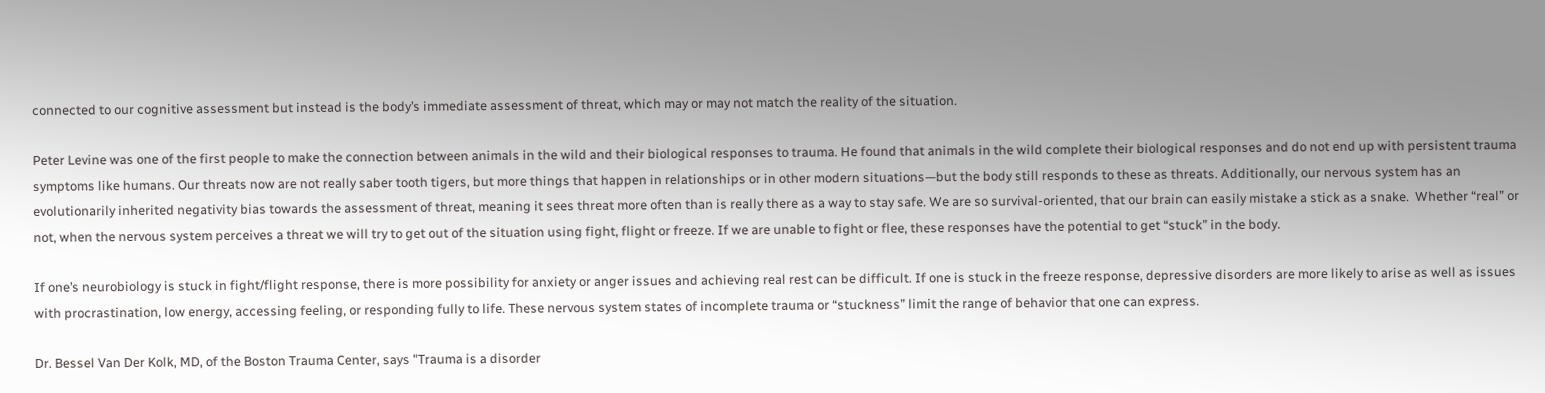connected to our cognitive assessment but instead is the body’s immediate assessment of threat, which may or may not match the reality of the situation.

Peter Levine was one of the first people to make the connection between animals in the wild and their biological responses to trauma. He found that animals in the wild complete their biological responses and do not end up with persistent trauma symptoms like humans. Our threats now are not really saber tooth tigers, but more things that happen in relationships or in other modern situations—but the body still responds to these as threats. Additionally, our nervous system has an evolutionarily inherited negativity bias towards the assessment of threat, meaning it sees threat more often than is really there as a way to stay safe. We are so survival-oriented, that our brain can easily mistake a stick as a snake.  Whether “real” or not, when the nervous system perceives a threat we will try to get out of the situation using fight, flight or freeze. If we are unable to fight or flee, these responses have the potential to get “stuck” in the body.

If one’s neurobiology is stuck in fight/flight response, there is more possibility for anxiety or anger issues and achieving real rest can be difficult. If one is stuck in the freeze response, depressive disorders are more likely to arise as well as issues with procrastination, low energy, accessing feeling, or responding fully to life. These nervous system states of incomplete trauma or “stuckness” limit the range of behavior that one can express.

Dr. Bessel Van Der Kolk, MD, of the Boston Trauma Center, says "Trauma is a disorder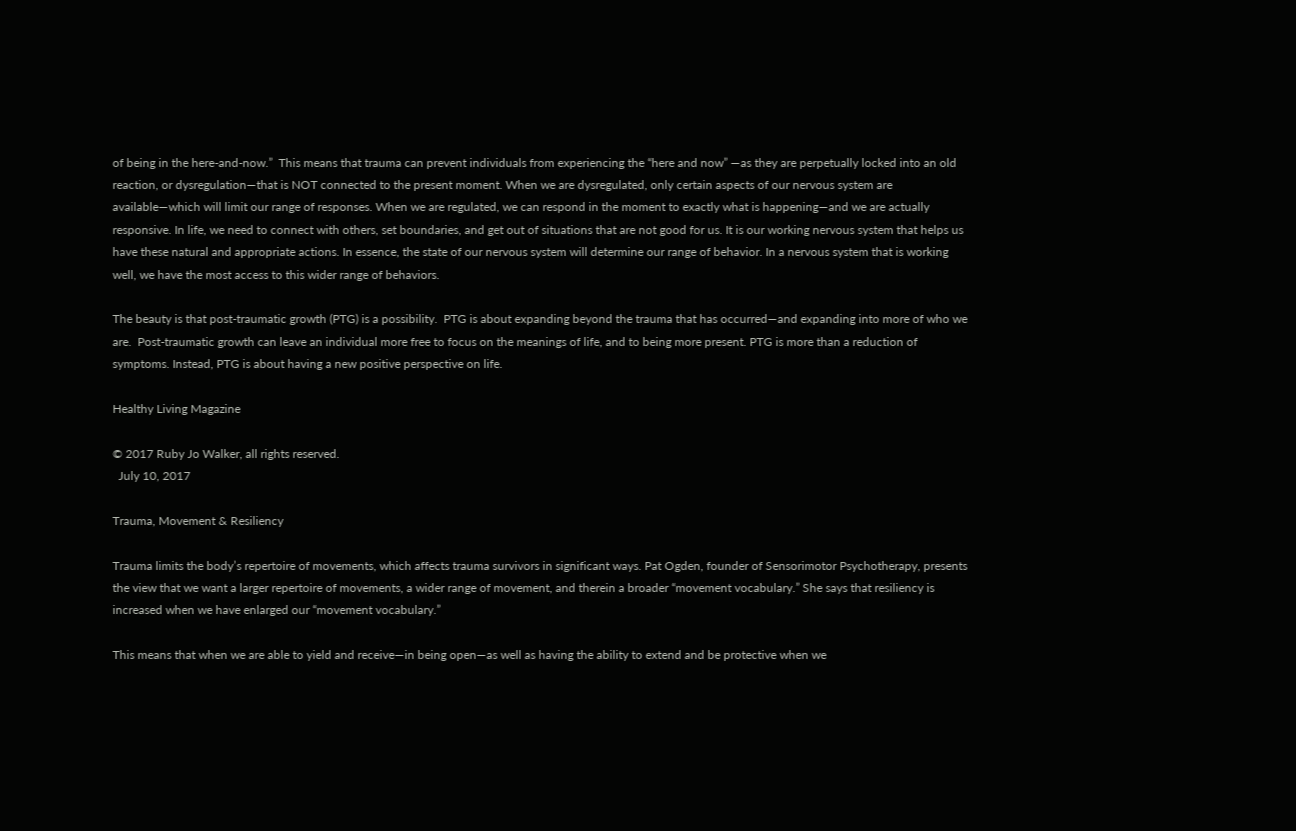of being in the here-and-now.”  This means that trauma can prevent individuals from experiencing the “here and now” —as they are perpetually locked into an old reaction, or dysregulation—that is NOT connected to the present moment. When we are dysregulated, only certain aspects of our nervous system are available—which will limit our range of responses. When we are regulated, we can respond in the moment to exactly what is happening—and we are actually responsive. In life, we need to connect with others, set boundaries, and get out of situations that are not good for us. It is our working nervous system that helps us have these natural and appropriate actions. In essence, the state of our nervous system will determine our range of behavior. In a nervous system that is working well, we have the most access to this wider range of behaviors.

The beauty is that post-traumatic growth (PTG) is a possibility.  PTG is about expanding beyond the trauma that has occurred—and expanding into more of who we are.  Post-traumatic growth can leave an individual more free to focus on the meanings of life, and to being more present. PTG is more than a reduction of symptoms. Instead, PTG is about having a new positive perspective on life.

Healthy Living Magazine

© 2017 Ruby Jo Walker, all rights reserved.
  July 10, 2017

Trauma, Movement & Resiliency

Trauma limits the body’s repertoire of movements, which affects trauma survivors in significant ways. Pat Ogden, founder of Sensorimotor Psychotherapy, presents the view that we want a larger repertoire of movements, a wider range of movement, and therein a broader “movement vocabulary.” She says that resiliency is increased when we have enlarged our “movement vocabulary.”

This means that when we are able to yield and receive—in being open—as well as having the ability to extend and be protective when we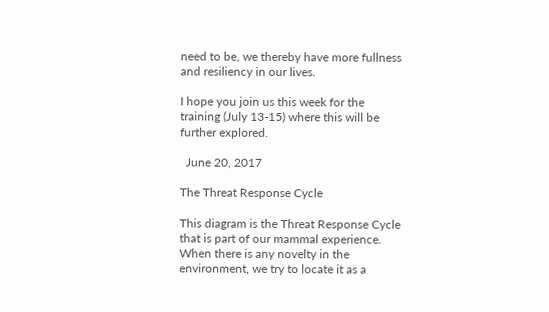need to be, we thereby have more fullness and resiliency in our lives.

I hope you join us this week for the training (July 13-15) where this will be further explored.

  June 20, 2017

The Threat Response Cycle

This diagram is the Threat Response Cycle that is part of our mammal experience.  When there is any novelty in the environment, we try to locate it as a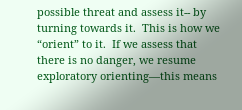possible threat and assess it-- by turning towards it.  This is how we “orient” to it.  If we assess that there is no danger, we resume exploratory orienting—this means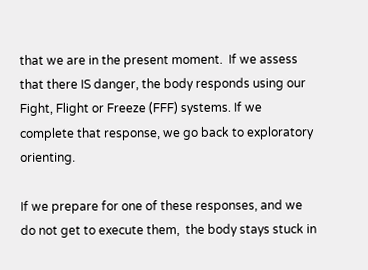that we are in the present moment.  If we assess that there IS danger, the body responds using our Fight, Flight or Freeze (FFF) systems. If we complete that response, we go back to exploratory orienting.

If we prepare for one of these responses, and we do not get to execute them,  the body stays stuck in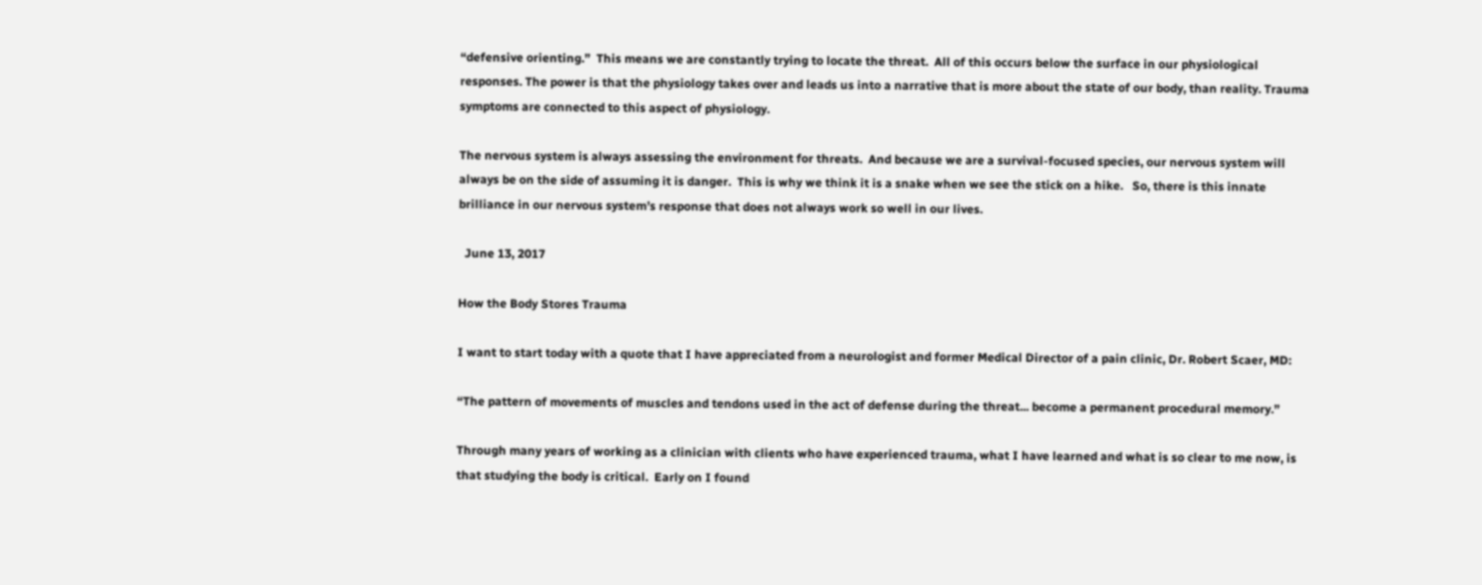“defensive orienting.”  This means we are constantly trying to locate the threat.  All of this occurs below the surface in our physiological responses. The power is that the physiology takes over and leads us into a narrative that is more about the state of our body, than reality. Trauma symptoms are connected to this aspect of physiology.

The nervous system is always assessing the environment for threats.  And because we are a survival-focused species, our nervous system will always be on the side of assuming it is danger.  This is why we think it is a snake when we see the stick on a hike.   So, there is this innate brilliance in our nervous system’s response that does not always work so well in our lives.

  June 13, 2017

How the Body Stores Trauma

I want to start today with a quote that I have appreciated from a neurologist and former Medical Director of a pain clinic, Dr. Robert Scaer, MD:

“The pattern of movements of muscles and tendons used in the act of defense during the threat... become a permanent procedural memory.”

Through many years of working as a clinician with clients who have experienced trauma, what I have learned and what is so clear to me now, is that studying the body is critical.  Early on I found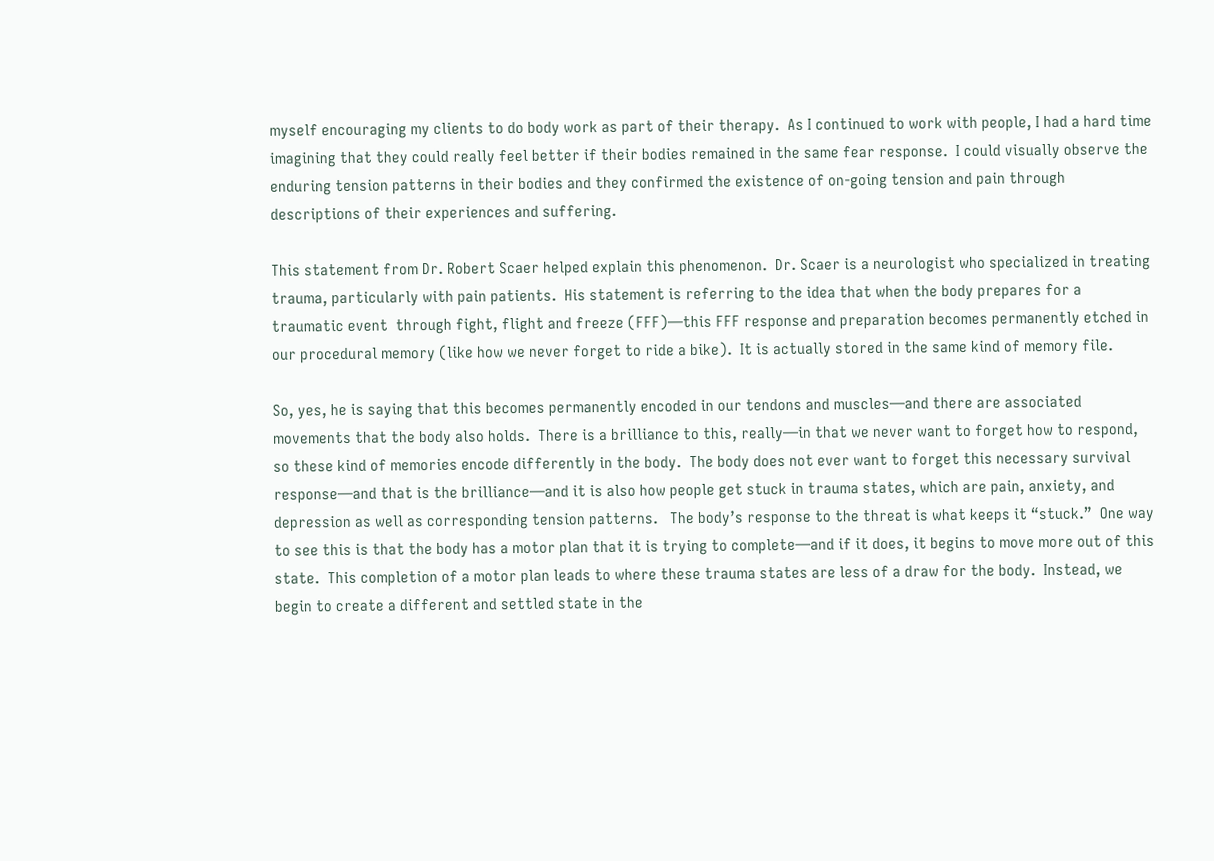myself encouraging my clients to do body work as part of their therapy.  As I continued to work with people, I had a hard time imagining that they could really feel better if their bodies remained in the same fear response.  I could visually observe the enduring tension patterns in their bodies and they confirmed the existence of on-going tension and pain through descriptions of their experiences and suffering.

This statement from Dr. Robert Scaer helped explain this phenomenon.  Dr. Scaer is a neurologist who specialized in treating trauma, particularly with pain patients.  His statement is referring to the idea that when the body prepares for a traumatic event  through fight, flight and freeze (FFF)—this FFF response and preparation becomes permanently etched in our procedural memory (like how we never forget to ride a bike).  It is actually stored in the same kind of memory file.

So, yes, he is saying that this becomes permanently encoded in our tendons and muscles—and there are associated movements that the body also holds.  There is a brilliance to this, really—in that we never want to forget how to respond, so these kind of memories encode differently in the body.  The body does not ever want to forget this necessary survival response—and that is the brilliance—and it is also how people get stuck in trauma states, which are pain, anxiety, and depression as well as corresponding tension patterns.   The body’s response to the threat is what keeps it “stuck.”  One way to see this is that the body has a motor plan that it is trying to complete—and if it does, it begins to move more out of this state.  This completion of a motor plan leads to where these trauma states are less of a draw for the body.  Instead, we begin to create a different and settled state in the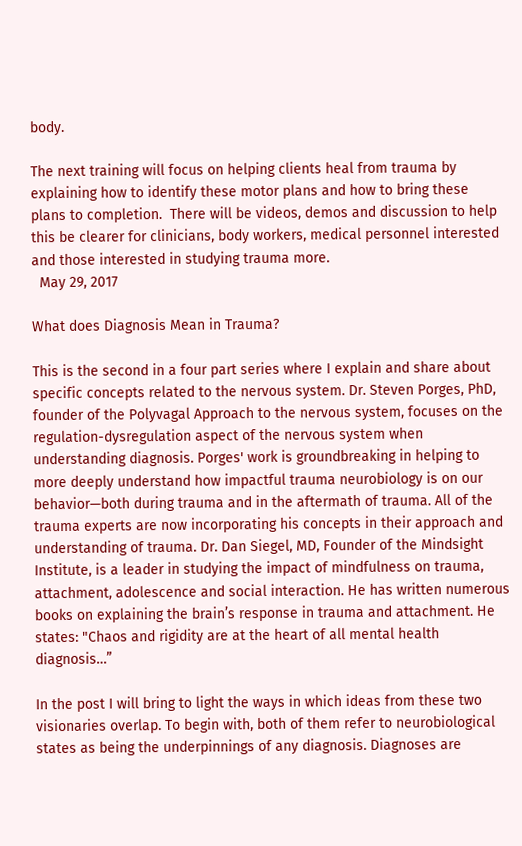body.

The next training will focus on helping clients heal from trauma by explaining how to identify these motor plans and how to bring these plans to completion.  There will be videos, demos and discussion to help this be clearer for clinicians, body workers, medical personnel interested and those interested in studying trauma more.
  May 29, 2017

What does Diagnosis Mean in Trauma?

This is the second in a four part series where I explain and share about specific concepts related to the nervous system. Dr. Steven Porges, PhD, founder of the Polyvagal Approach to the nervous system, focuses on the regulation-dysregulation aspect of the nervous system when understanding diagnosis. Porges' work is groundbreaking in helping to more deeply understand how impactful trauma neurobiology is on our behavior—both during trauma and in the aftermath of trauma. All of the trauma experts are now incorporating his concepts in their approach and understanding of trauma. Dr. Dan Siegel, MD, Founder of the Mindsight Institute, is a leader in studying the impact of mindfulness on trauma, attachment, adolescence and social interaction. He has written numerous books on explaining the brain’s response in trauma and attachment. He states: "Chaos and rigidity are at the heart of all mental health diagnosis…”

In the post I will bring to light the ways in which ideas from these two visionaries overlap. To begin with, both of them refer to neurobiological states as being the underpinnings of any diagnosis. Diagnoses are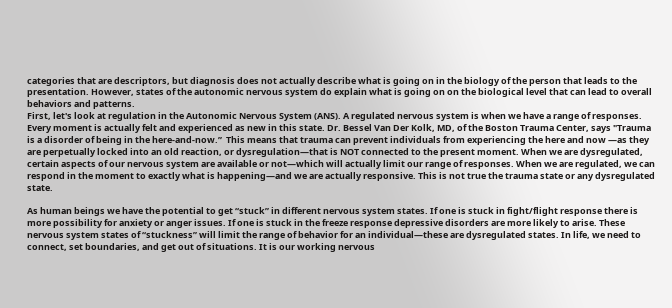categories that are descriptors, but diagnosis does not actually describe what is going on in the biology of the person that leads to the presentation. However, states of the autonomic nervous system do explain what is going on on the biological level that can lead to overall behaviors and patterns.
First, let's look at regulation in the Autonomic Nervous System (ANS). A regulated nervous system is when we have a range of responses. Every moment is actually felt and experienced as new in this state. Dr. Bessel Van Der Kolk, MD, of the Boston Trauma Center, says "Trauma is a disorder of being in the here-and-now.”  This means that trauma can prevent individuals from experiencing the here and now —as they are perpetually locked into an old reaction, or dysregulation—that is NOT connected to the present moment. When we are dysregulated, certain aspects of our nervous system are available or not—which will actually limit our range of responses. When we are regulated, we can respond in the moment to exactly what is happening—and we are actually responsive. This is not true the trauma state or any dysregulated state.

As human beings we have the potential to get “stuck” in different nervous system states. If one is stuck in fight/flight response there is more possibility for anxiety or anger issues. If one is stuck in the freeze response depressive disorders are more likely to arise. These nervous system states of “stuckness” will limit the range of behavior for an individual—these are dysregulated states. In life, we need to connect, set boundaries, and get out of situations. It is our working nervous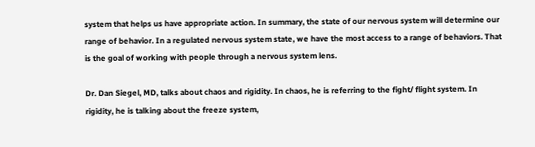system that helps us have appropriate action. In summary, the state of our nervous system will determine our range of behavior. In a regulated nervous system state, we have the most access to a range of behaviors. That is the goal of working with people through a nervous system lens.

Dr. Dan Siegel, MD, talks about chaos and rigidity. In chaos, he is referring to the fight/ flight system. In rigidity, he is talking about the freeze system,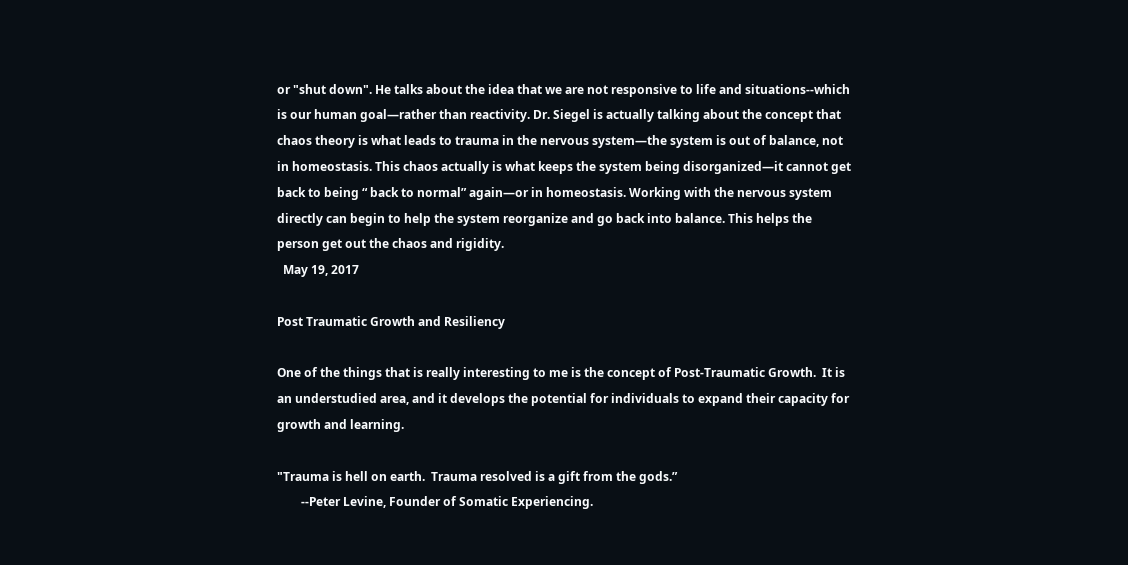or "shut down". He talks about the idea that we are not responsive to life and situations--which is our human goal—rather than reactivity. Dr. Siegel is actually talking about the concept that chaos theory is what leads to trauma in the nervous system—the system is out of balance, not in homeostasis. This chaos actually is what keeps the system being disorganized—it cannot get back to being “ back to normal” again—or in homeostasis. Working with the nervous system directly can begin to help the system reorganize and go back into balance. This helps the person get out the chaos and rigidity.
  May 19, 2017

Post Traumatic Growth and Resiliency

One of the things that is really interesting to me is the concept of Post-Traumatic Growth.  It is an understudied area, and it develops the potential for individuals to expand their capacity for growth and learning.

"Trauma is hell on earth.  Trauma resolved is a gift from the gods.”
        --Peter Levine, Founder of Somatic Experiencing.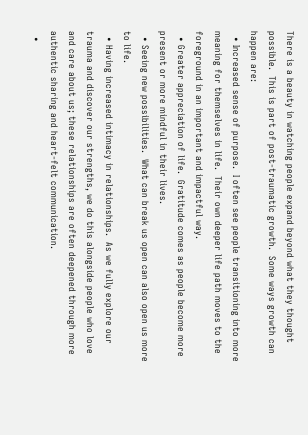There is a beauty in watching people expand beyond what they thought possible.  This is part of post-traumatic growth.  Some ways growth can happen are:
  • Increased sense of purpose.  I often see people transitioning into more meaning for themselves in life.  Their own deeper life path moves to the foreground in an important and impactful way.
  • Greater appreciation of life.  Gratitude comes as people become more present or more mindful in their lives.
  • Seeing new possibilities.  What can break us open can also open us more to life.
  • Having increased intimacy in relationships.  As we fully explore our trauma and discover our strengths, we do this alongside people who love and care about us; these relationships are often deepened through more authentic sharing and heart-felt communication.
  •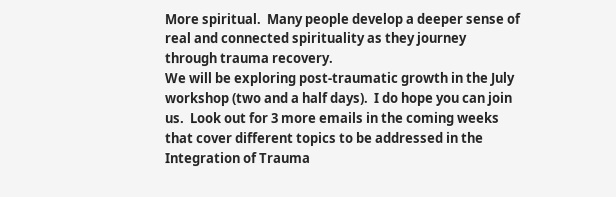More spiritual.  Many people develop a deeper sense of real and connected spirituality as they journey through trauma recovery.
We will be exploring post-traumatic growth in the July workshop (two and a half days).  I do hope you can join us.  Look out for 3 more emails in the coming weeks that cover different topics to be addressed in the Integration of Trauma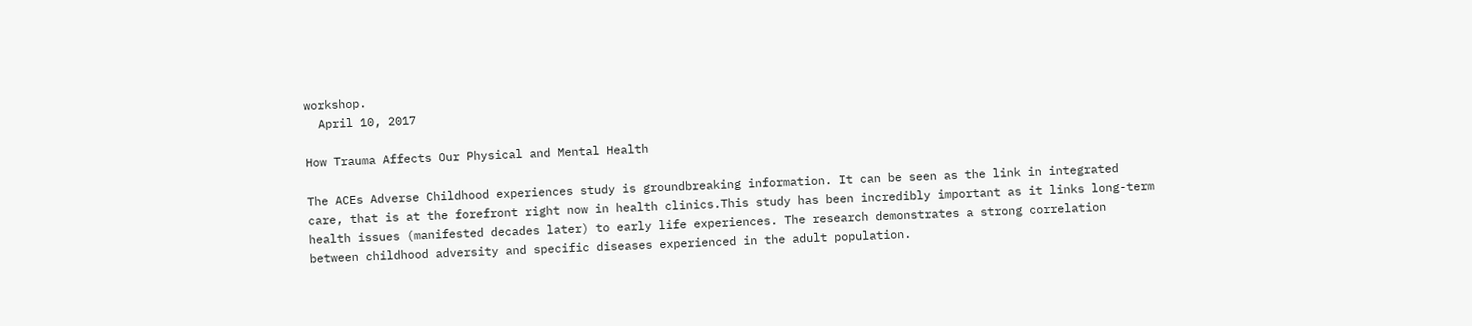workshop.
  April 10, 2017

How Trauma Affects Our Physical and Mental Health

The ACEs Adverse Childhood experiences study is groundbreaking information. It can be seen as the link in integrated care, that is at the forefront right now in health clinics.This study has been incredibly important as it links long-term health issues (manifested decades later) to early life experiences. The research demonstrates a strong correlation between childhood adversity and specific diseases experienced in the adult population.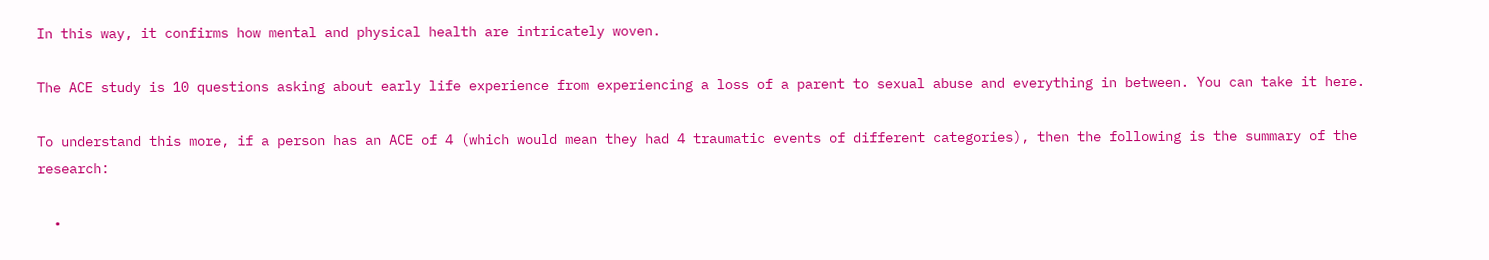In this way, it confirms how mental and physical health are intricately woven.

The ACE study is 10 questions asking about early life experience from experiencing a loss of a parent to sexual abuse and everything in between. You can take it here.

To understand this more, if a person has an ACE of 4 (which would mean they had 4 traumatic events of different categories), then the following is the summary of the research:

  •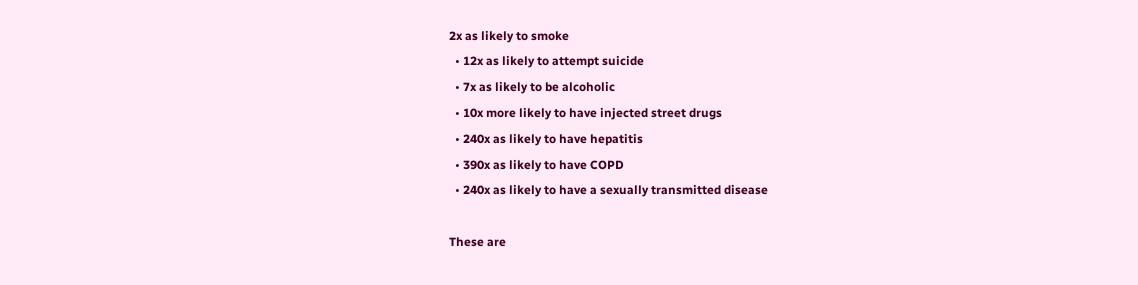2x as likely to smoke
  • 12x as likely to attempt suicide
  • 7x as likely to be alcoholic
  • 10x more likely to have injected street drugs
  • 240x as likely to have hepatitis
  • 390x as likely to have COPD
  • 240x as likely to have a sexually transmitted disease

These are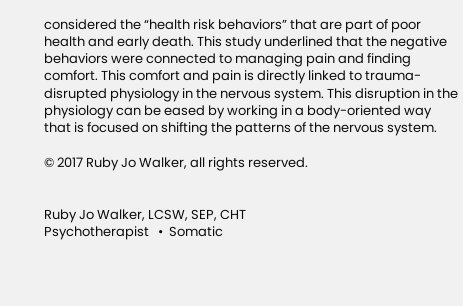considered the “health risk behaviors” that are part of poor health and early death. This study underlined that the negative behaviors were connected to managing pain and finding comfort. This comfort and pain is directly linked to trauma-disrupted physiology in the nervous system. This disruption in the physiology can be eased by working in a body-oriented way that is focused on shifting the patterns of the nervous system.

© 2017 Ruby Jo Walker, all rights reserved.


Ruby Jo Walker, LCSW, SEP, CHT
Psychotherapist   •  Somatic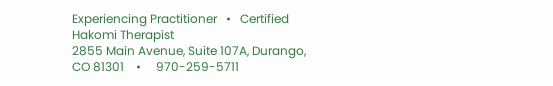Experiencing Practitioner   •   Certified Hakomi Therapist
2855 Main Avenue, Suite 107A, Durango, CO 81301    •     970-259-5711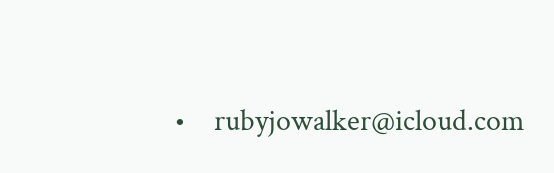•    rubyjowalker@icloud.com